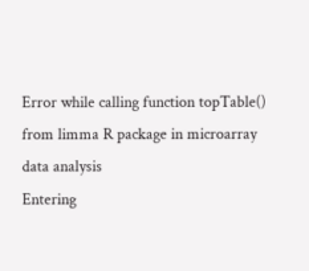Error while calling function topTable() from limma R package in microarray data analysis
Entering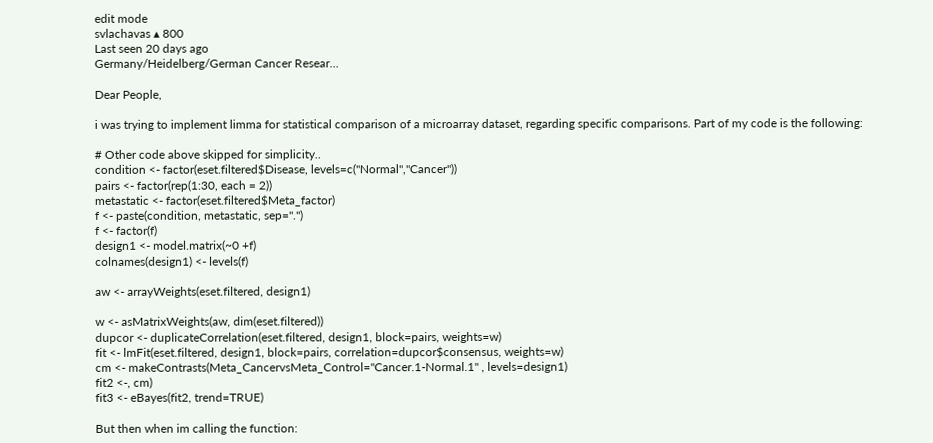edit mode
svlachavas ▴ 800
Last seen 20 days ago
Germany/Heidelberg/German Cancer Resear…

Dear People,

i was trying to implement limma for statistical comparison of a microarray dataset, regarding specific comparisons. Part of my code is the following:

# Other code above skipped for simplicity..
condition <- factor(eset.filtered$Disease, levels=c("Normal","Cancer"))
pairs <- factor(rep(1:30, each = 2))
metastatic <- factor(eset.filtered$Meta_factor)
f <- paste(condition, metastatic, sep=".")
f <- factor(f)
design1 <- model.matrix(~0 +f)
colnames(design1) <- levels(f)

aw <- arrayWeights(eset.filtered, design1)

w <- asMatrixWeights(aw, dim(eset.filtered))
dupcor <- duplicateCorrelation(eset.filtered, design1, block=pairs, weights=w)
fit <- lmFit(eset.filtered, design1, block=pairs, correlation=dupcor$consensus, weights=w)
cm <- makeContrasts(Meta_CancervsMeta_Control="Cancer.1-Normal.1" , levels=design1)
fit2 <-, cm)
fit3 <- eBayes(fit2, trend=TRUE)

But then when im calling the function: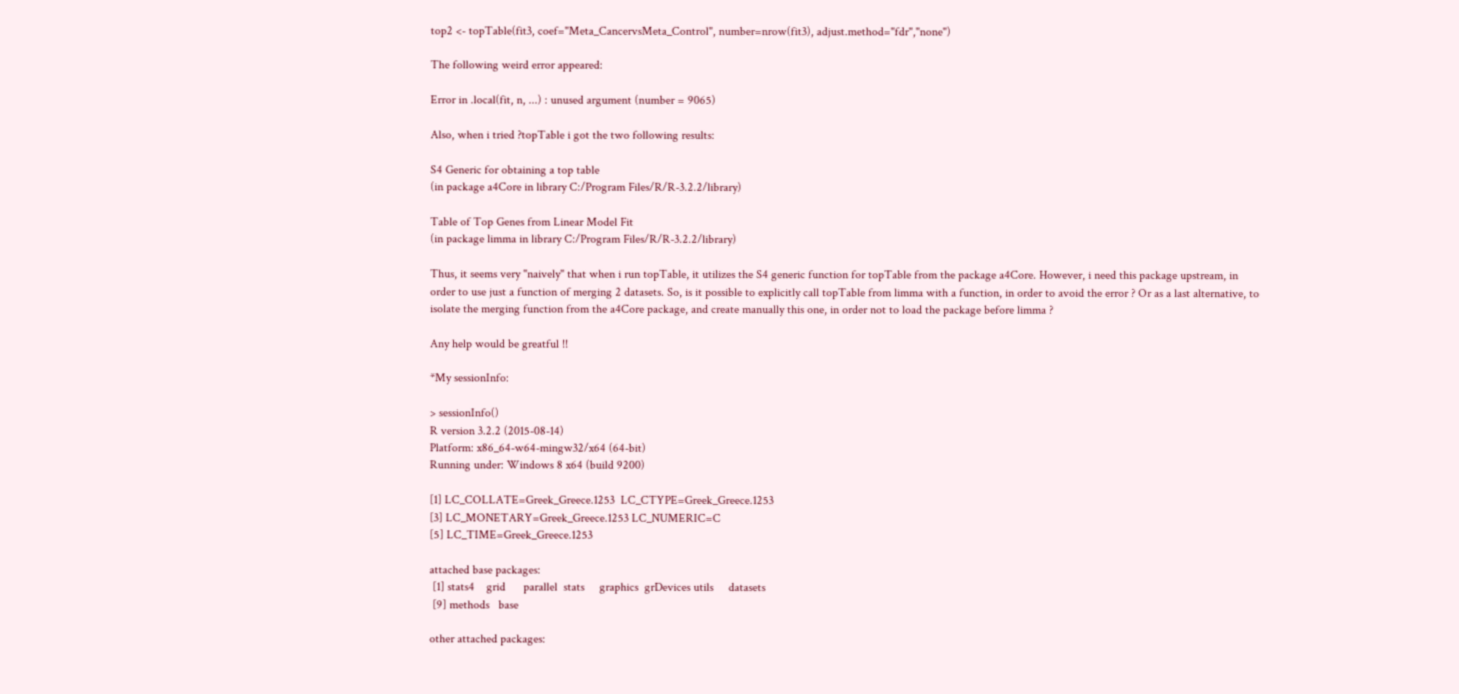top2 <- topTable(fit3, coef="Meta_CancervsMeta_Control", number=nrow(fit3), adjust.method="fdr","none")

The following weird error appeared:

Error in .local(fit, n, ...) : unused argument (number = 9065)

Also, when i tried ?topTable i got the two following results:

S4 Generic for obtaining a top table
(in package a4Core in library C:/Program Files/R/R-3.2.2/library)

Table of Top Genes from Linear Model Fit
(in package limma in library C:/Program Files/R/R-3.2.2/library)

Thus, it seems very "naively" that when i run topTable, it utilizes the S4 generic function for topTable from the package a4Core. However, i need this package upstream, in order to use just a function of merging 2 datasets. So, is it possible to explicitly call topTable from limma with a function, in order to avoid the error ? Or as a last alternative, to isolate the merging function from the a4Core package, and create manually this one, in order not to load the package before limma ?

Any help would be greatful !!

*My sessionInfo:

> sessionInfo()
R version 3.2.2 (2015-08-14)
Platform: x86_64-w64-mingw32/x64 (64-bit)
Running under: Windows 8 x64 (build 9200)

[1] LC_COLLATE=Greek_Greece.1253  LC_CTYPE=Greek_Greece.1253
[3] LC_MONETARY=Greek_Greece.1253 LC_NUMERIC=C
[5] LC_TIME=Greek_Greece.1253

attached base packages:
 [1] stats4    grid      parallel  stats     graphics  grDevices utils     datasets
 [9] methods   base

other attached packages: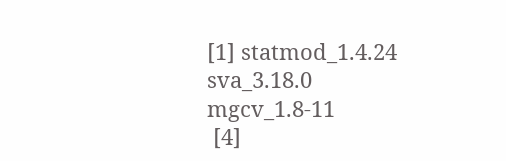[1] statmod_1.4.24       sva_3.18.0           mgcv_1.8-11
 [4]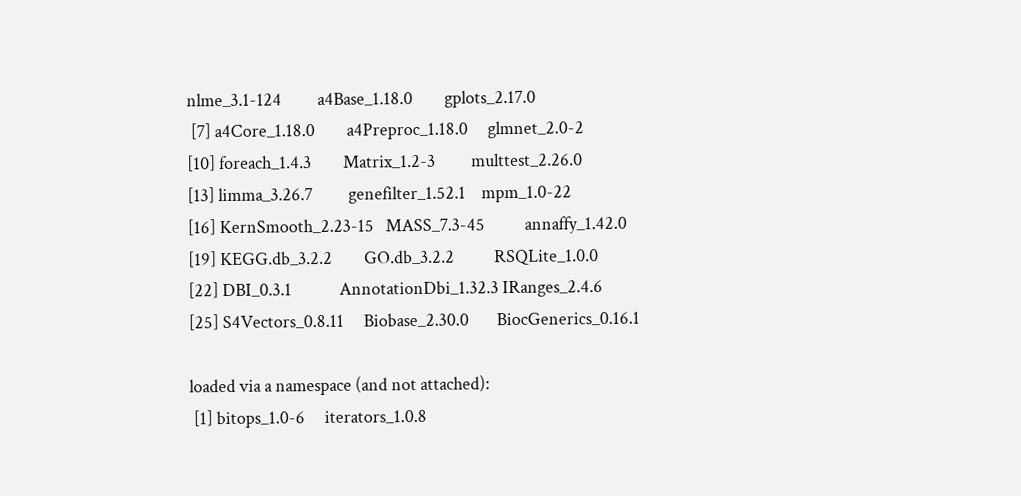nlme_3.1-124         a4Base_1.18.0        gplots_2.17.0
 [7] a4Core_1.18.0        a4Preproc_1.18.0     glmnet_2.0-2
[10] foreach_1.4.3        Matrix_1.2-3         multtest_2.26.0
[13] limma_3.26.7         genefilter_1.52.1    mpm_1.0-22
[16] KernSmooth_2.23-15   MASS_7.3-45          annaffy_1.42.0
[19] KEGG.db_3.2.2        GO.db_3.2.2          RSQLite_1.0.0
[22] DBI_0.3.1            AnnotationDbi_1.32.3 IRanges_2.4.6
[25] S4Vectors_0.8.11     Biobase_2.30.0       BiocGenerics_0.16.1

loaded via a namespace (and not attached):
 [1] bitops_1.0-6     iterators_1.0.8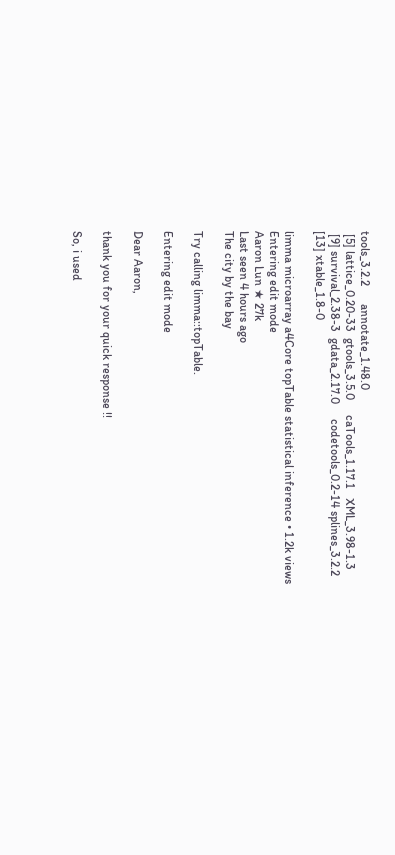tools_3.2.2      annotate_1.48.0
 [5] lattice_0.20-33  gtools_3.5.0     caTools_1.17.1   XML_3.98-1.3
 [9] survival_2.38-3  gdata_2.17.0     codetools_0.2-14 splines_3.2.2
[13] xtable_1.8-0

limma microarray a4Core topTable statistical inference • 1.2k views
Entering edit mode
Aaron Lun ★ 27k
Last seen 4 hours ago
The city by the bay

Try calling limma::topTable.

Entering edit mode

Dear Aaron,

thank you for your quick response !!

So, i used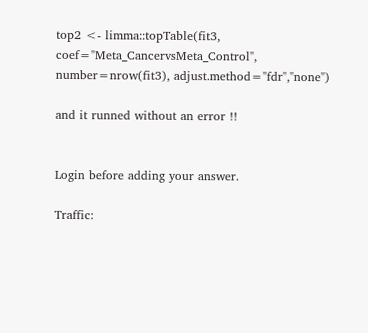top2 <- limma::topTable(fit3, coef="Meta_CancervsMeta_Control", number=nrow(fit3), adjust.method="fdr","none")

and it runned without an error !!


Login before adding your answer.

Traffic: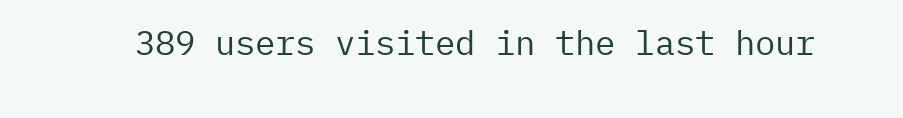389 users visited in the last hour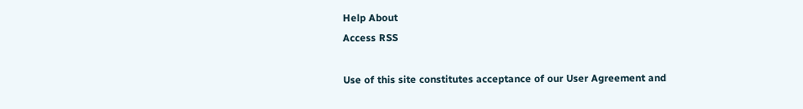Help About
Access RSS

Use of this site constitutes acceptance of our User Agreement and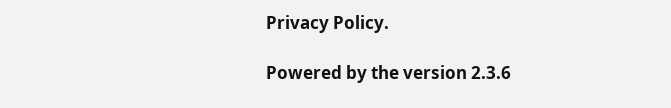Privacy Policy.

Powered by the version 2.3.6